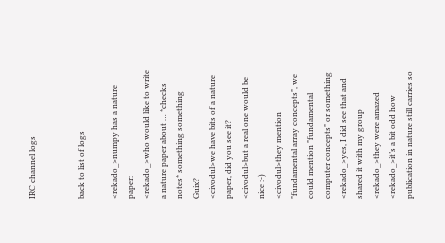IRC channel logs


back to list of logs

<rekado_>numpy has a nature paper:
<rekado_>who would like to write a nature paper about … *checks notes* something something Guix?
<civodul>we have bits of a nature paper, did you see it?
<civodul>but a real one would be nice :-)
<civodul>they mention "fundamental array concepts", we could mention "fundamental computer concepts" or something
<rekado_>yes, I did see that and shared it with my group
<rekado_>they were amazed
<rekado_>it’s a bit odd how publication in nature still carries so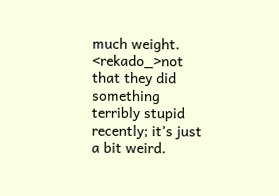much weight.
<rekado_>not that they did something terribly stupid recently; it’s just a bit weird.